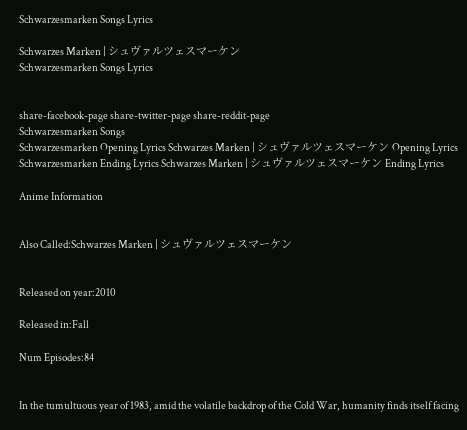Schwarzesmarken Songs Lyrics

Schwarzes Marken | シュヴァルツェスマーケン
Schwarzesmarken Songs Lyrics


share-facebook-page share-twitter-page share-reddit-page
Schwarzesmarken Songs
Schwarzesmarken Opening Lyrics Schwarzes Marken | シュヴァルツェスマーケン Opening Lyrics
Schwarzesmarken Ending Lyrics Schwarzes Marken | シュヴァルツェスマーケン Ending Lyrics

Anime Information


Also Called:Schwarzes Marken | シュヴァルツェスマーケン


Released on year:2010

Released in:Fall

Num Episodes:84


In the tumultuous year of 1983, amid the volatile backdrop of the Cold War, humanity finds itself facing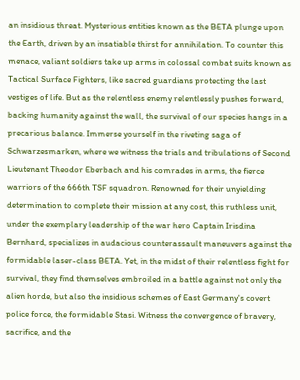an insidious threat. Mysterious entities known as the BETA plunge upon the Earth, driven by an insatiable thirst for annihilation. To counter this menace, valiant soldiers take up arms in colossal combat suits known as Tactical Surface Fighters, like sacred guardians protecting the last vestiges of life. But as the relentless enemy relentlessly pushes forward, backing humanity against the wall, the survival of our species hangs in a precarious balance. Immerse yourself in the riveting saga of Schwarzesmarken, where we witness the trials and tribulations of Second Lieutenant Theodor Eberbach and his comrades in arms, the fierce warriors of the 666th TSF squadron. Renowned for their unyielding determination to complete their mission at any cost, this ruthless unit, under the exemplary leadership of the war hero Captain Irisdina Bernhard, specializes in audacious counterassault maneuvers against the formidable laser-class BETA. Yet, in the midst of their relentless fight for survival, they find themselves embroiled in a battle against not only the alien horde, but also the insidious schemes of East Germany's covert police force, the formidable Stasi. Witness the convergence of bravery, sacrifice, and the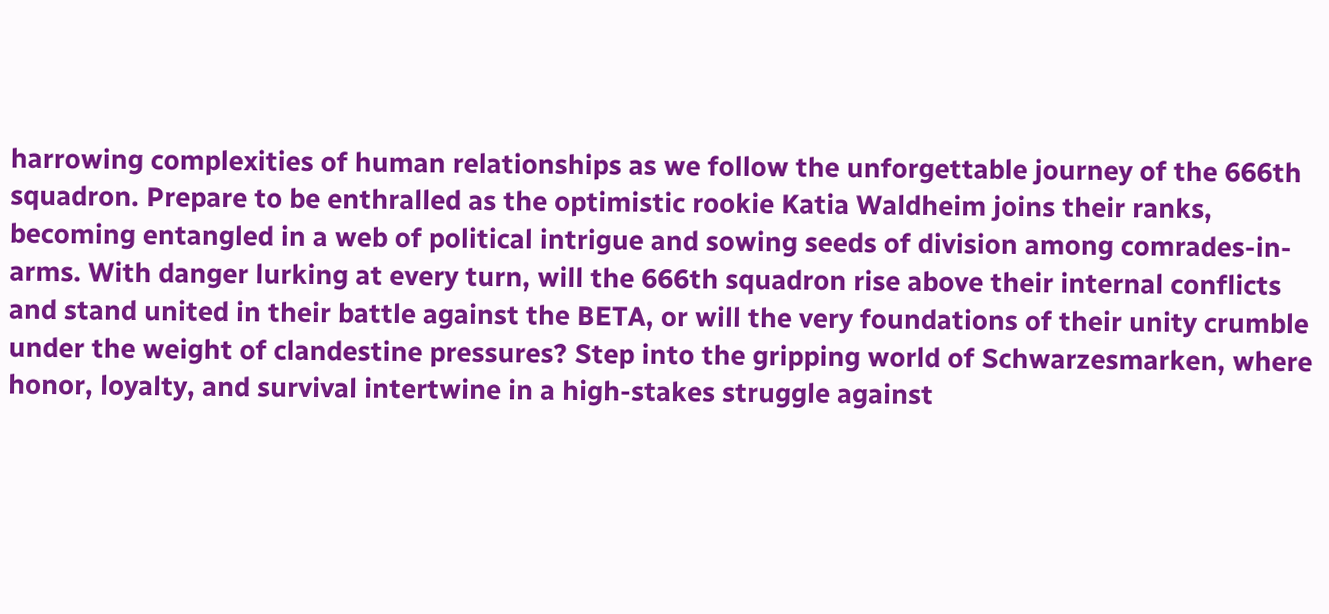harrowing complexities of human relationships as we follow the unforgettable journey of the 666th squadron. Prepare to be enthralled as the optimistic rookie Katia Waldheim joins their ranks, becoming entangled in a web of political intrigue and sowing seeds of division among comrades-in-arms. With danger lurking at every turn, will the 666th squadron rise above their internal conflicts and stand united in their battle against the BETA, or will the very foundations of their unity crumble under the weight of clandestine pressures? Step into the gripping world of Schwarzesmarken, where honor, loyalty, and survival intertwine in a high-stakes struggle against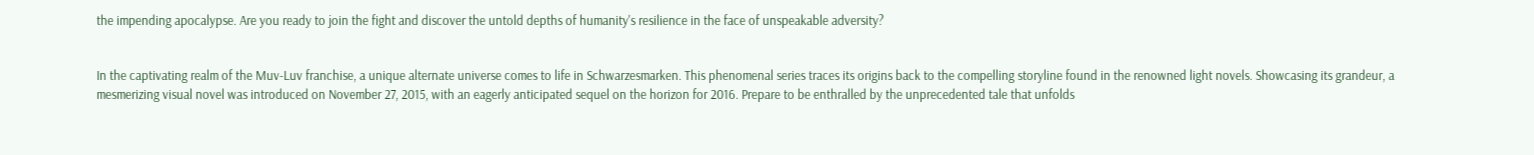the impending apocalypse. Are you ready to join the fight and discover the untold depths of humanity's resilience in the face of unspeakable adversity?


In the captivating realm of the Muv-Luv franchise, a unique alternate universe comes to life in Schwarzesmarken. This phenomenal series traces its origins back to the compelling storyline found in the renowned light novels. Showcasing its grandeur, a mesmerizing visual novel was introduced on November 27, 2015, with an eagerly anticipated sequel on the horizon for 2016. Prepare to be enthralled by the unprecedented tale that unfolds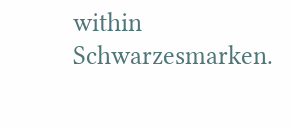within Schwarzesmarken.